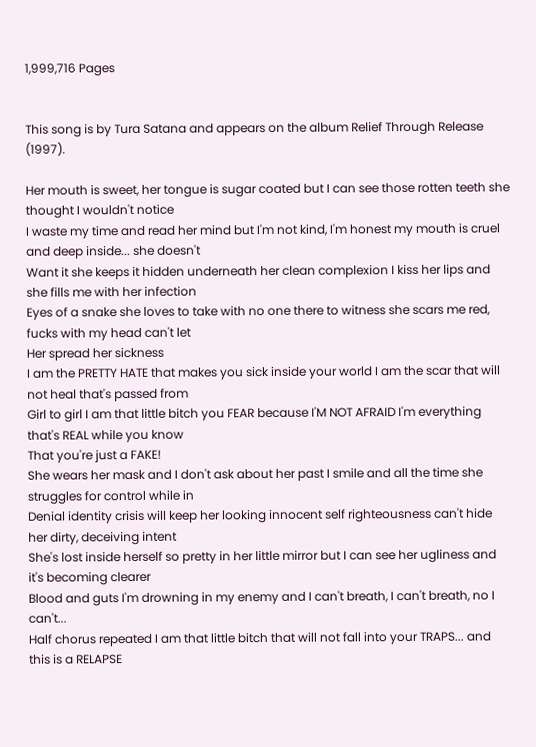1,999,716 Pages


This song is by Tura Satana and appears on the album Relief Through Release (1997).

Her mouth is sweet, her tongue is sugar coated but I can see those rotten teeth she thought I wouldn't notice
I waste my time and read her mind but I'm not kind, I'm honest my mouth is cruel and deep inside... she doesn't
Want it she keeps it hidden underneath her clean complexion I kiss her lips and she fills me with her infection
Eyes of a snake she loves to take with no one there to witness she scars me red, fucks with my head can't let
Her spread her sickness
I am the PRETTY HATE that makes you sick inside your world I am the scar that will not heal that's passed from
Girl to girl I am that little bitch you FEAR because I'M NOT AFRAID I'm everything that's REAL while you know
That you're just a FAKE!
She wears her mask and I don't ask about her past I smile and all the time she struggles for control while in
Denial identity crisis will keep her looking innocent self righteousness can't hide her dirty, deceiving intent
She's lost inside herself so pretty in her little mirror but I can see her ugliness and it's becoming clearer
Blood and guts I'm drowning in my enemy and I can't breath, I can't breath, no I can't...
Half chorus repeated I am that little bitch that will not fall into your TRAPS... and this is a RELAPSE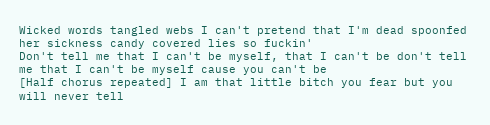Wicked words tangled webs I can't pretend that I'm dead spoonfed her sickness candy covered lies so fuckin'
Don't tell me that I can't be myself, that I can't be don't tell me that I can't be myself cause you can't be
[Half chorus repeated] I am that little bitch you fear but you will never tell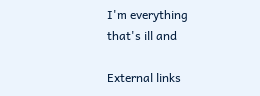I'm everything that's ill and

External links